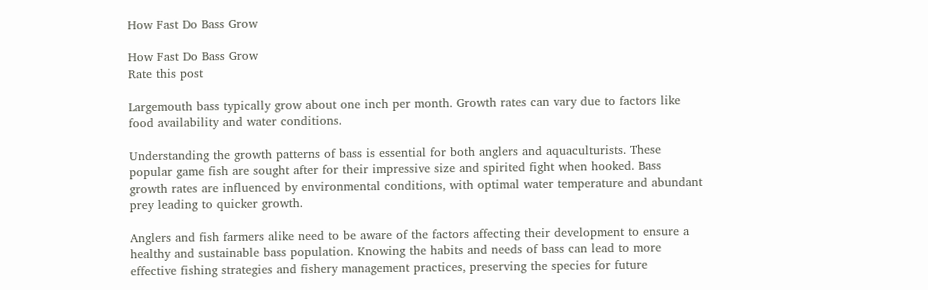How Fast Do Bass Grow

How Fast Do Bass Grow
Rate this post

Largemouth bass typically grow about one inch per month. Growth rates can vary due to factors like food availability and water conditions.

Understanding the growth patterns of bass is essential for both anglers and aquaculturists. These popular game fish are sought after for their impressive size and spirited fight when hooked. Bass growth rates are influenced by environmental conditions, with optimal water temperature and abundant prey leading to quicker growth.

Anglers and fish farmers alike need to be aware of the factors affecting their development to ensure a healthy and sustainable bass population. Knowing the habits and needs of bass can lead to more effective fishing strategies and fishery management practices, preserving the species for future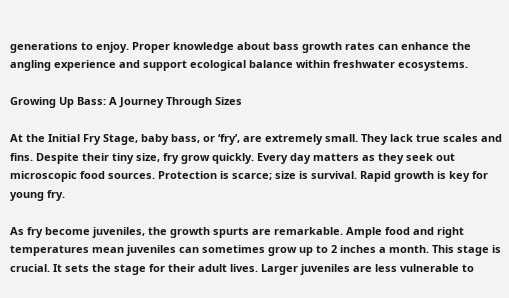generations to enjoy. Proper knowledge about bass growth rates can enhance the angling experience and support ecological balance within freshwater ecosystems.

Growing Up Bass: A Journey Through Sizes

At the Initial Fry Stage, baby bass, or ‘fry’, are extremely small. They lack true scales and fins. Despite their tiny size, fry grow quickly. Every day matters as they seek out microscopic food sources. Protection is scarce; size is survival. Rapid growth is key for young fry.

As fry become juveniles, the growth spurts are remarkable. Ample food and right temperatures mean juveniles can sometimes grow up to 2 inches a month. This stage is crucial. It sets the stage for their adult lives. Larger juveniles are less vulnerable to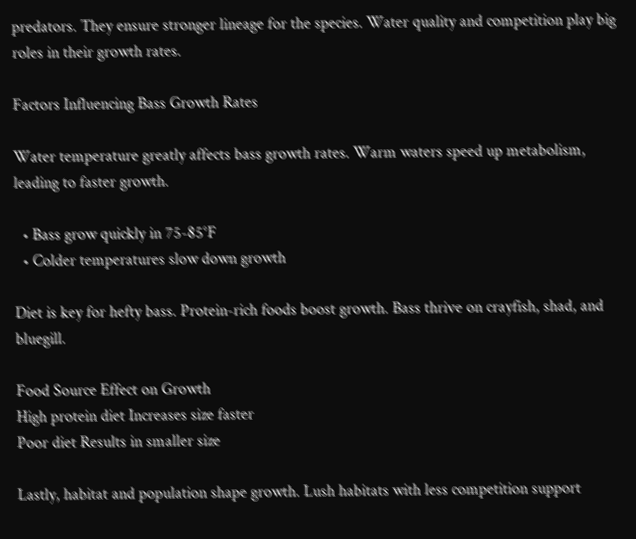predators. They ensure stronger lineage for the species. Water quality and competition play big roles in their growth rates.

Factors Influencing Bass Growth Rates

Water temperature greatly affects bass growth rates. Warm waters speed up metabolism, leading to faster growth.

  • Bass grow quickly in 75-85°F
  • Colder temperatures slow down growth

Diet is key for hefty bass. Protein-rich foods boost growth. Bass thrive on crayfish, shad, and bluegill.

Food Source Effect on Growth
High protein diet Increases size faster
Poor diet Results in smaller size

Lastly, habitat and population shape growth. Lush habitats with less competition support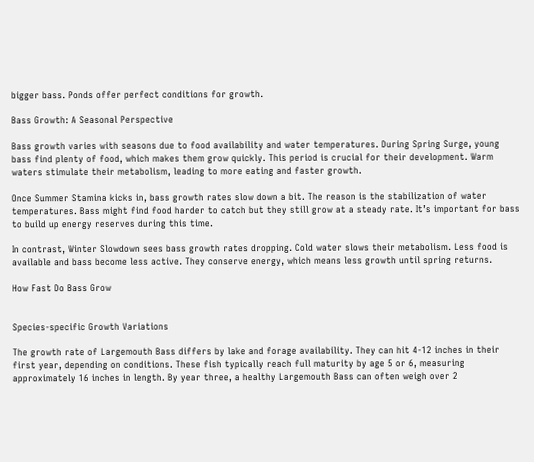bigger bass. Ponds offer perfect conditions for growth.

Bass Growth: A Seasonal Perspective

Bass growth varies with seasons due to food availability and water temperatures. During Spring Surge, young bass find plenty of food, which makes them grow quickly. This period is crucial for their development. Warm waters stimulate their metabolism, leading to more eating and faster growth.

Once Summer Stamina kicks in, bass growth rates slow down a bit. The reason is the stabilization of water temperatures. Bass might find food harder to catch but they still grow at a steady rate. It’s important for bass to build up energy reserves during this time.

In contrast, Winter Slowdown sees bass growth rates dropping. Cold water slows their metabolism. Less food is available and bass become less active. They conserve energy, which means less growth until spring returns.

How Fast Do Bass Grow


Species-specific Growth Variations

The growth rate of Largemouth Bass differs by lake and forage availability. They can hit 4-12 inches in their first year, depending on conditions. These fish typically reach full maturity by age 5 or 6, measuring approximately 16 inches in length. By year three, a healthy Largemouth Bass can often weigh over 2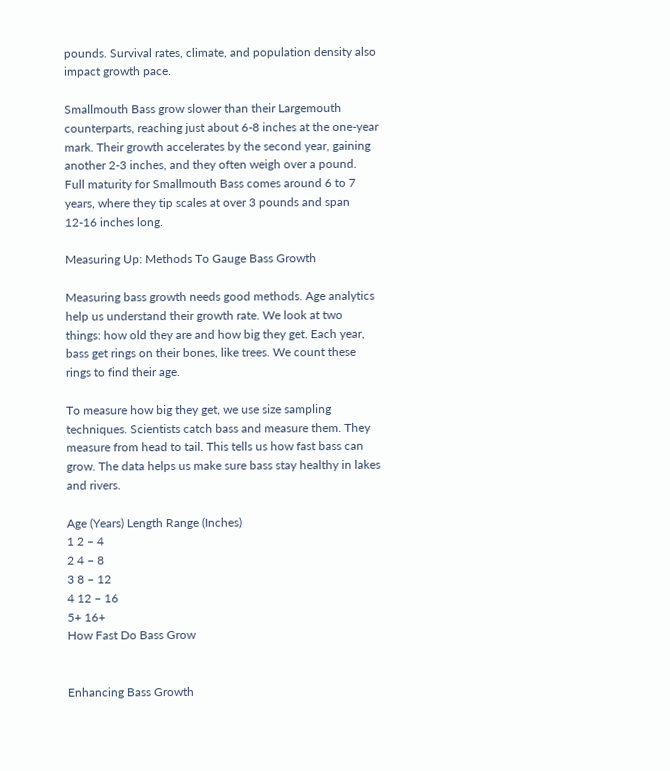pounds. Survival rates, climate, and population density also impact growth pace.

Smallmouth Bass grow slower than their Largemouth counterparts, reaching just about 6-8 inches at the one-year mark. Their growth accelerates by the second year, gaining another 2-3 inches, and they often weigh over a pound. Full maturity for Smallmouth Bass comes around 6 to 7 years, where they tip scales at over 3 pounds and span 12-16 inches long.

Measuring Up: Methods To Gauge Bass Growth

Measuring bass growth needs good methods. Age analytics help us understand their growth rate. We look at two things: how old they are and how big they get. Each year, bass get rings on their bones, like trees. We count these rings to find their age.

To measure how big they get, we use size sampling techniques. Scientists catch bass and measure them. They measure from head to tail. This tells us how fast bass can grow. The data helps us make sure bass stay healthy in lakes and rivers.

Age (Years) Length Range (Inches)
1 2 – 4
2 4 – 8
3 8 – 12
4 12 – 16
5+ 16+
How Fast Do Bass Grow


Enhancing Bass Growth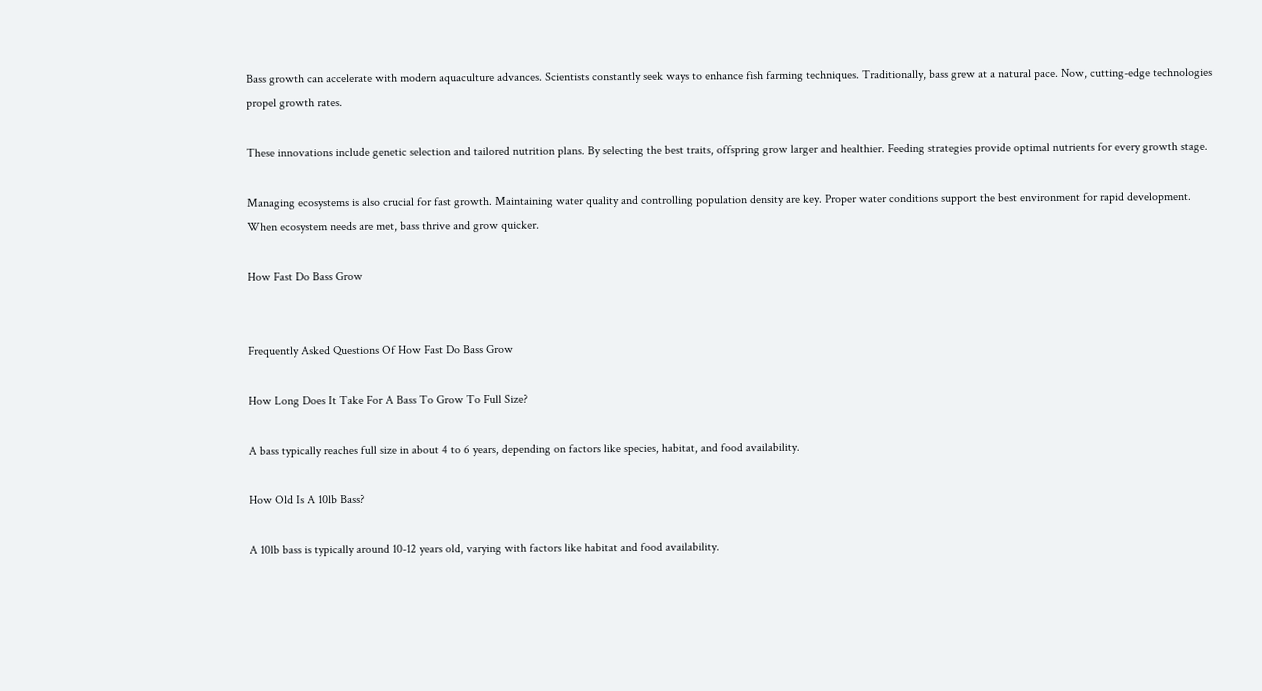Bass growth can accelerate with modern aquaculture advances. Scientists constantly seek ways to enhance fish farming techniques. Traditionally, bass grew at a natural pace. Now, cutting-edge technologies propel growth rates.

These innovations include genetic selection and tailored nutrition plans. By selecting the best traits, offspring grow larger and healthier. Feeding strategies provide optimal nutrients for every growth stage.

Managing ecosystems is also crucial for fast growth. Maintaining water quality and controlling population density are key. Proper water conditions support the best environment for rapid development. When ecosystem needs are met, bass thrive and grow quicker.

How Fast Do Bass Grow


Frequently Asked Questions Of How Fast Do Bass Grow

How Long Does It Take For A Bass To Grow To Full Size?

A bass typically reaches full size in about 4 to 6 years, depending on factors like species, habitat, and food availability.

How Old Is A 10lb Bass?

A 10lb bass is typically around 10-12 years old, varying with factors like habitat and food availability.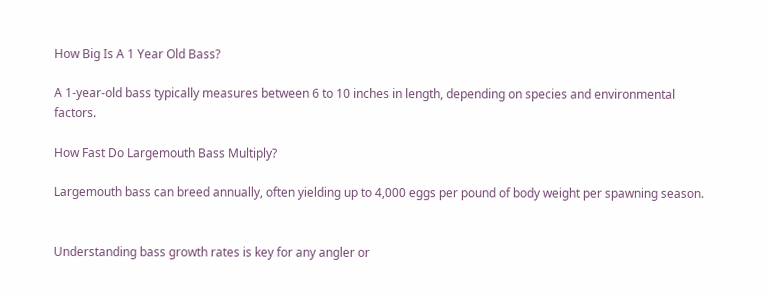How Big Is A 1 Year Old Bass?

A 1-year-old bass typically measures between 6 to 10 inches in length, depending on species and environmental factors.

How Fast Do Largemouth Bass Multiply?

Largemouth bass can breed annually, often yielding up to 4,000 eggs per pound of body weight per spawning season.


Understanding bass growth rates is key for any angler or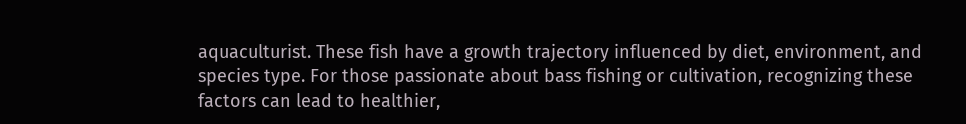aquaculturist. These fish have a growth trajectory influenced by diet, environment, and species type. For those passionate about bass fishing or cultivation, recognizing these factors can lead to healthier,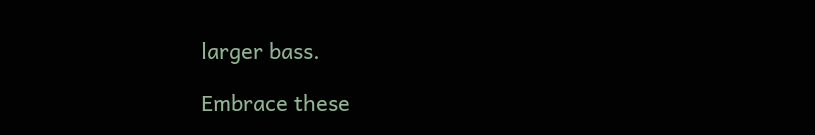larger bass.

Embrace these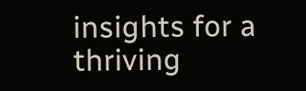insights for a thriving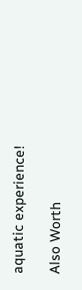aquatic experience!

Also Worth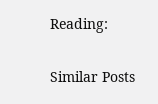Reading:

Similar Posts